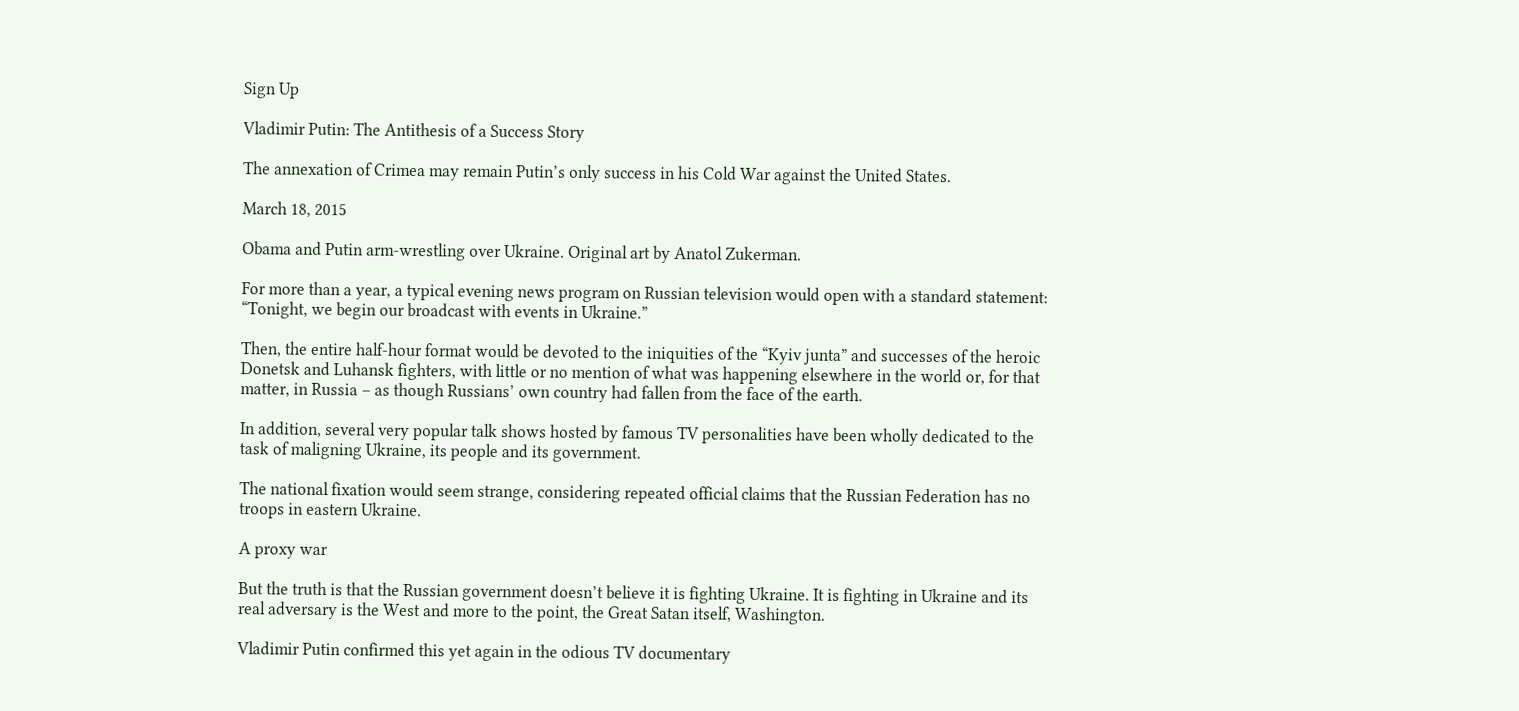Sign Up

Vladimir Putin: The Antithesis of a Success Story

The annexation of Crimea may remain Putin’s only success in his Cold War against the United States.

March 18, 2015

Obama and Putin arm-wrestling over Ukraine. Original art by Anatol Zukerman.

For more than a year, a typical evening news program on Russian television would open with a standard statement: “Tonight, we begin our broadcast with events in Ukraine.”

Then, the entire half-hour format would be devoted to the iniquities of the “Kyiv junta” and successes of the heroic Donetsk and Luhansk fighters, with little or no mention of what was happening elsewhere in the world or, for that matter, in Russia – as though Russians’ own country had fallen from the face of the earth.

In addition, several very popular talk shows hosted by famous TV personalities have been wholly dedicated to the task of maligning Ukraine, its people and its government.

The national fixation would seem strange, considering repeated official claims that the Russian Federation has no troops in eastern Ukraine.

A proxy war

But the truth is that the Russian government doesn’t believe it is fighting Ukraine. It is fighting in Ukraine and its real adversary is the West and more to the point, the Great Satan itself, Washington.

Vladimir Putin confirmed this yet again in the odious TV documentary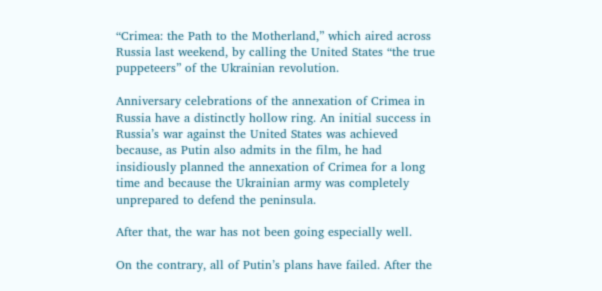“Crimea: the Path to the Motherland,” which aired across Russia last weekend, by calling the United States “the true puppeteers” of the Ukrainian revolution.

Anniversary celebrations of the annexation of Crimea in Russia have a distinctly hollow ring. An initial success in Russia’s war against the United States was achieved because, as Putin also admits in the film, he had insidiously planned the annexation of Crimea for a long time and because the Ukrainian army was completely unprepared to defend the peninsula.

After that, the war has not been going especially well.

On the contrary, all of Putin’s plans have failed. After the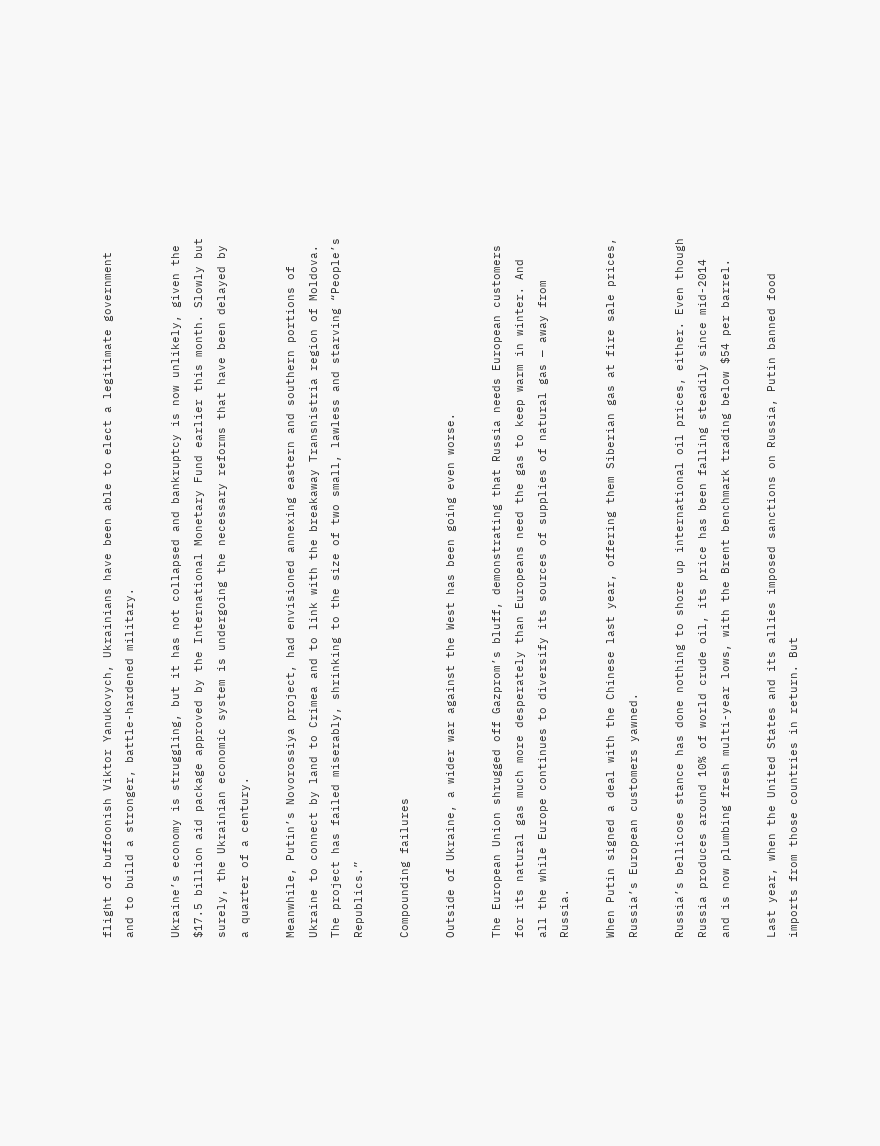flight of buffoonish Viktor Yanukovych, Ukrainians have been able to elect a legitimate government and to build a stronger, battle-hardened military.

Ukraine’s economy is struggling, but it has not collapsed and bankruptcy is now unlikely, given the $17.5 billion aid package approved by the International Monetary Fund earlier this month. Slowly but surely, the Ukrainian economic system is undergoing the necessary reforms that have been delayed by a quarter of a century.

Meanwhile, Putin’s Novorossiya project, had envisioned annexing eastern and southern portions of Ukraine to connect by land to Crimea and to link with the breakaway Transnistria region of Moldova. The project has failed miserably, shrinking to the size of two small, lawless and starving “People’s Republics.”

Compounding failures

Outside of Ukraine, a wider war against the West has been going even worse.

The European Union shrugged off Gazprom’s bluff, demonstrating that Russia needs European customers for its natural gas much more desperately than Europeans need the gas to keep warm in winter. And all the while Europe continues to diversify its sources of supplies of natural gas — away from Russia.

When Putin signed a deal with the Chinese last year, offering them Siberian gas at fire sale prices, Russia’s European customers yawned.

Russia’s bellicose stance has done nothing to shore up international oil prices, either. Even though Russia produces around 10% of world crude oil, its price has been falling steadily since mid-2014 and is now plumbing fresh multi-year lows, with the Brent benchmark trading below $54 per barrel.

Last year, when the United States and its allies imposed sanctions on Russia, Putin banned food imports from those countries in return. But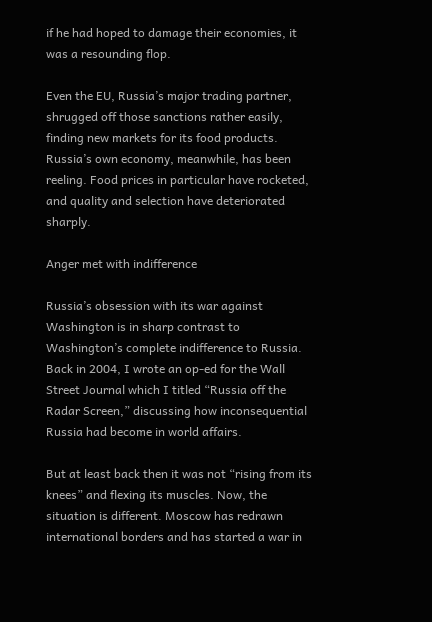if he had hoped to damage their economies, it was a resounding flop.

Even the EU, Russia’s major trading partner, shrugged off those sanctions rather easily, finding new markets for its food products. Russia’s own economy, meanwhile, has been reeling. Food prices in particular have rocketed, and quality and selection have deteriorated sharply.

Anger met with indifference

Russia’s obsession with its war against Washington is in sharp contrast to Washington’s complete indifference to Russia. Back in 2004, I wrote an op-ed for the Wall Street Journal which I titled “Russia off the Radar Screen,” discussing how inconsequential Russia had become in world affairs.

But at least back then it was not “rising from its knees” and flexing its muscles. Now, the situation is different. Moscow has redrawn international borders and has started a war in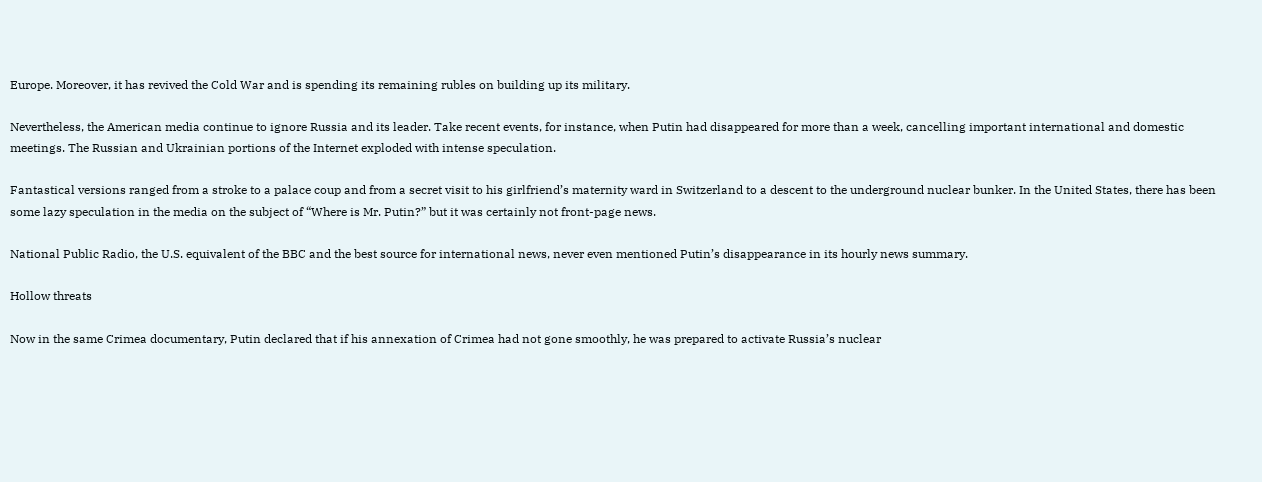Europe. Moreover, it has revived the Cold War and is spending its remaining rubles on building up its military.

Nevertheless, the American media continue to ignore Russia and its leader. Take recent events, for instance, when Putin had disappeared for more than a week, cancelling important international and domestic meetings. The Russian and Ukrainian portions of the Internet exploded with intense speculation.

Fantastical versions ranged from a stroke to a palace coup and from a secret visit to his girlfriend’s maternity ward in Switzerland to a descent to the underground nuclear bunker. In the United States, there has been some lazy speculation in the media on the subject of “Where is Mr. Putin?” but it was certainly not front-page news.

National Public Radio, the U.S. equivalent of the BBC and the best source for international news, never even mentioned Putin’s disappearance in its hourly news summary.

Hollow threats

Now in the same Crimea documentary, Putin declared that if his annexation of Crimea had not gone smoothly, he was prepared to activate Russia’s nuclear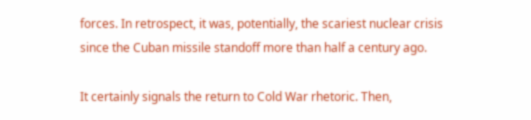forces. In retrospect, it was, potentially, the scariest nuclear crisis since the Cuban missile standoff more than half a century ago.

It certainly signals the return to Cold War rhetoric. Then,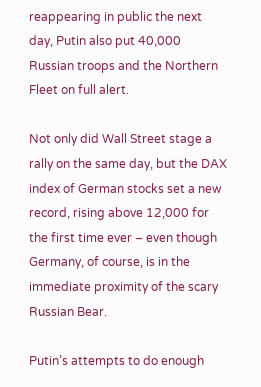reappearing in public the next day, Putin also put 40,000 Russian troops and the Northern Fleet on full alert.

Not only did Wall Street stage a rally on the same day, but the DAX index of German stocks set a new record, rising above 12,000 for the first time ever – even though Germany, of course, is in the immediate proximity of the scary Russian Bear.

Putin’s attempts to do enough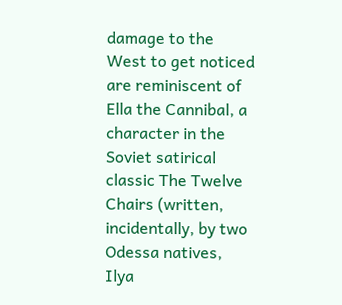damage to the West to get noticed are reminiscent of Ella the Cannibal, a character in the Soviet satirical classic The Twelve Chairs (written, incidentally, by two Odessa natives, Ilya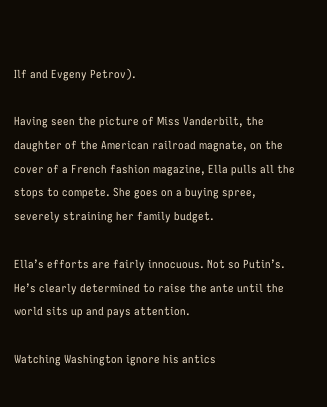Ilf and Evgeny Petrov).

Having seen the picture of Miss Vanderbilt, the daughter of the American railroad magnate, on the cover of a French fashion magazine, Ella pulls all the stops to compete. She goes on a buying spree, severely straining her family budget.

Ella’s efforts are fairly innocuous. Not so Putin’s. He’s clearly determined to raise the ante until the world sits up and pays attention.

Watching Washington ignore his antics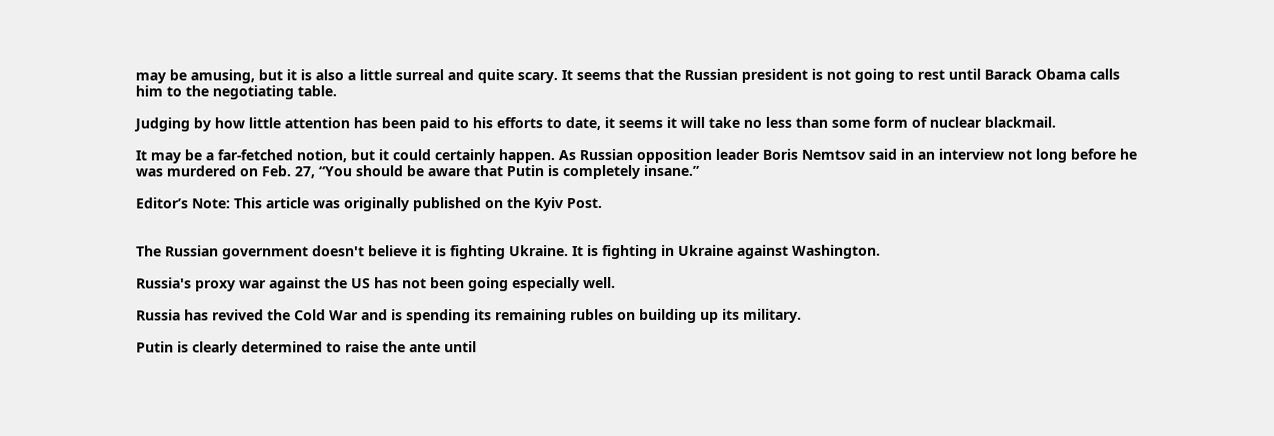may be amusing, but it is also a little surreal and quite scary. It seems that the Russian president is not going to rest until Barack Obama calls him to the negotiating table.

Judging by how little attention has been paid to his efforts to date, it seems it will take no less than some form of nuclear blackmail.

It may be a far-fetched notion, but it could certainly happen. As Russian opposition leader Boris Nemtsov said in an interview not long before he was murdered on Feb. 27, “You should be aware that Putin is completely insane.”

Editor’s Note: This article was originally published on the Kyiv Post.


The Russian government doesn't believe it is fighting Ukraine. It is fighting in Ukraine against Washington.

Russia's proxy war against the US has not been going especially well.

Russia has revived the Cold War and is spending its remaining rubles on building up its military.

Putin is clearly determined to raise the ante until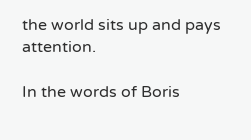the world sits up and pays attention.

In the words of Boris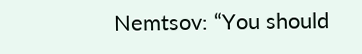Nemtsov: “You should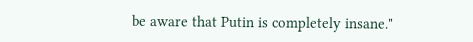be aware that Putin is completely insane."